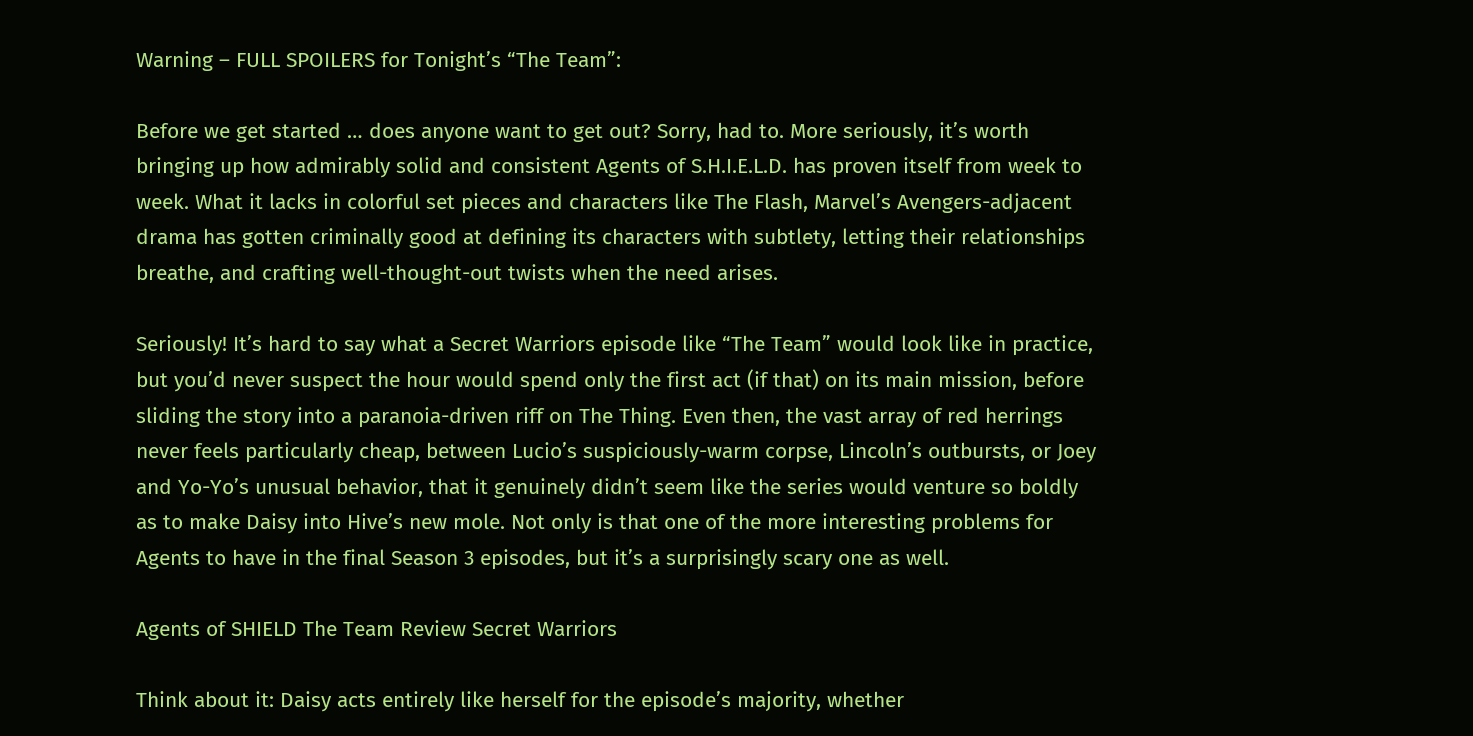Warning – FULL SPOILERS for Tonight’s “The Team”:

Before we get started … does anyone want to get out? Sorry, had to. More seriously, it’s worth bringing up how admirably solid and consistent Agents of S.H.I.E.L.D. has proven itself from week to week. What it lacks in colorful set pieces and characters like The Flash, Marvel’s Avengers-adjacent drama has gotten criminally good at defining its characters with subtlety, letting their relationships breathe, and crafting well-thought-out twists when the need arises.

Seriously! It’s hard to say what a Secret Warriors episode like “The Team” would look like in practice, but you’d never suspect the hour would spend only the first act (if that) on its main mission, before sliding the story into a paranoia-driven riff on The Thing. Even then, the vast array of red herrings never feels particularly cheap, between Lucio’s suspiciously-warm corpse, Lincoln’s outbursts, or Joey and Yo-Yo’s unusual behavior, that it genuinely didn’t seem like the series would venture so boldly as to make Daisy into Hive’s new mole. Not only is that one of the more interesting problems for Agents to have in the final Season 3 episodes, but it’s a surprisingly scary one as well.

Agents of SHIELD The Team Review Secret Warriors

Think about it: Daisy acts entirely like herself for the episode’s majority, whether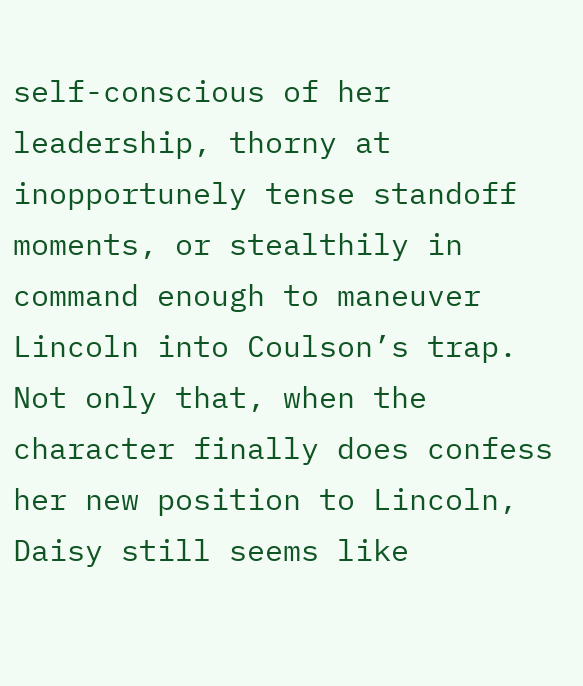self-conscious of her leadership, thorny at inopportunely tense standoff moments, or stealthily in command enough to maneuver Lincoln into Coulson’s trap. Not only that, when the character finally does confess her new position to Lincoln, Daisy still seems like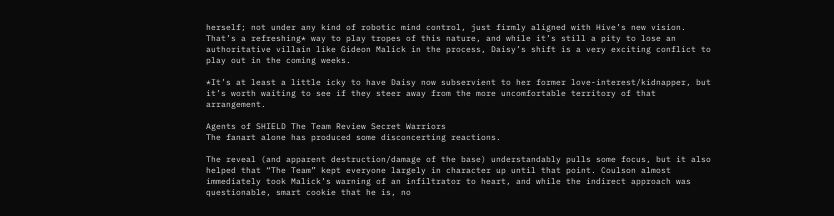herself; not under any kind of robotic mind control, just firmly aligned with Hive’s new vision. That’s a refreshing* way to play tropes of this nature, and while it’s still a pity to lose an authoritative villain like Gideon Malick in the process, Daisy’s shift is a very exciting conflict to play out in the coming weeks.

*It’s at least a little icky to have Daisy now subservient to her former love-interest/kidnapper, but it’s worth waiting to see if they steer away from the more uncomfortable territory of that arrangement.

Agents of SHIELD The Team Review Secret Warriors
The fanart alone has produced some disconcerting reactions.

The reveal (and apparent destruction/damage of the base) understandably pulls some focus, but it also helped that “The Team” kept everyone largely in character up until that point. Coulson almost immediately took Malick’s warning of an infiltrator to heart, and while the indirect approach was questionable, smart cookie that he is, no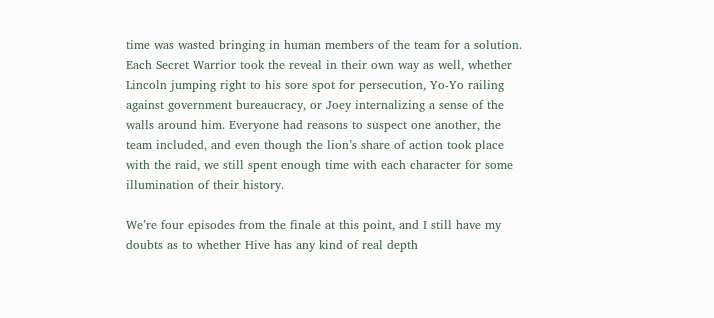time was wasted bringing in human members of the team for a solution. Each Secret Warrior took the reveal in their own way as well, whether Lincoln jumping right to his sore spot for persecution, Yo-Yo railing against government bureaucracy, or Joey internalizing a sense of the walls around him. Everyone had reasons to suspect one another, the team included, and even though the lion’s share of action took place with the raid, we still spent enough time with each character for some illumination of their history.

We’re four episodes from the finale at this point, and I still have my doubts as to whether Hive has any kind of real depth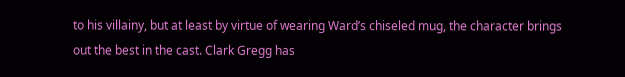to his villainy, but at least by virtue of wearing Ward’s chiseled mug, the character brings out the best in the cast. Clark Gregg has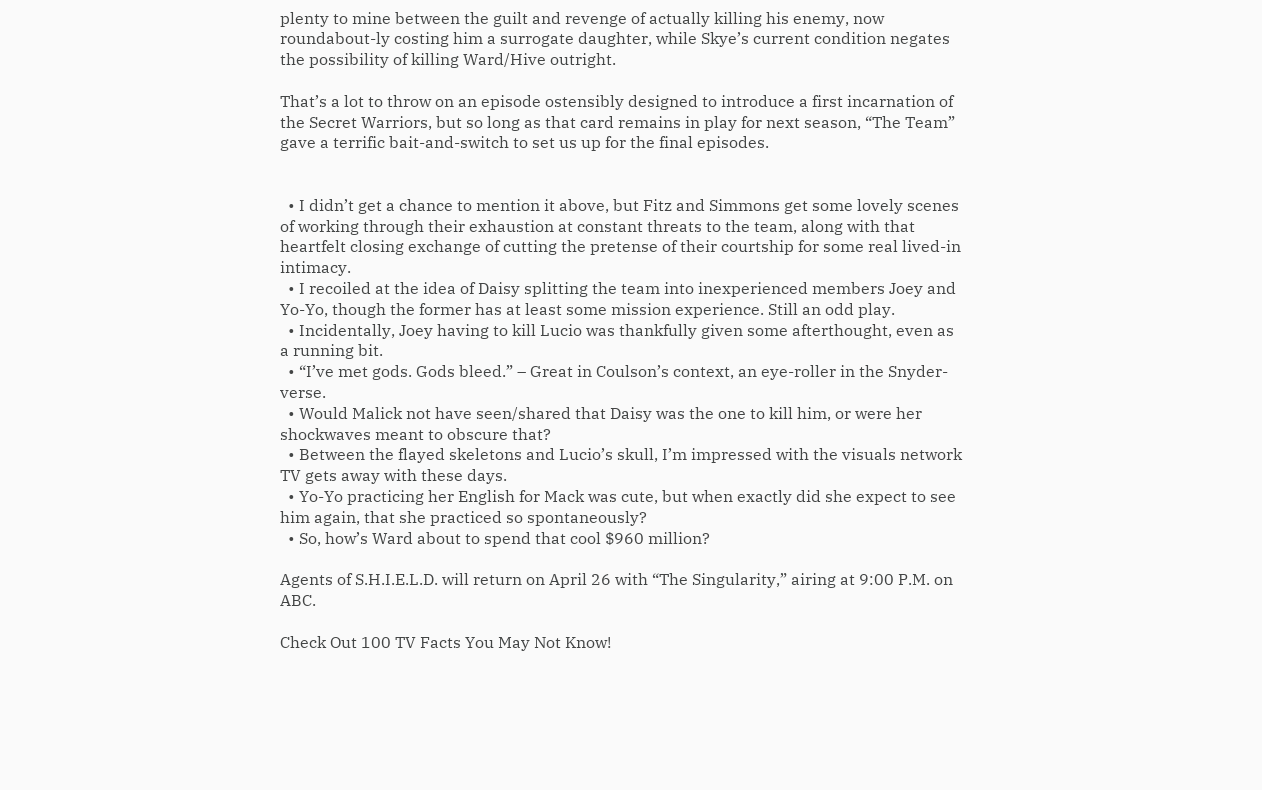plenty to mine between the guilt and revenge of actually killing his enemy, now roundabout-ly costing him a surrogate daughter, while Skye’s current condition negates the possibility of killing Ward/Hive outright.

That’s a lot to throw on an episode ostensibly designed to introduce a first incarnation of the Secret Warriors, but so long as that card remains in play for next season, “The Team” gave a terrific bait-and-switch to set us up for the final episodes.


  • I didn’t get a chance to mention it above, but Fitz and Simmons get some lovely scenes of working through their exhaustion at constant threats to the team, along with that heartfelt closing exchange of cutting the pretense of their courtship for some real lived-in intimacy.
  • I recoiled at the idea of Daisy splitting the team into inexperienced members Joey and Yo-Yo, though the former has at least some mission experience. Still an odd play.
  • Incidentally, Joey having to kill Lucio was thankfully given some afterthought, even as a running bit.
  • “I’ve met gods. Gods bleed.” – Great in Coulson’s context, an eye-roller in the Snyder-verse.
  • Would Malick not have seen/shared that Daisy was the one to kill him, or were her shockwaves meant to obscure that?
  • Between the flayed skeletons and Lucio’s skull, I’m impressed with the visuals network TV gets away with these days.
  • Yo-Yo practicing her English for Mack was cute, but when exactly did she expect to see him again, that she practiced so spontaneously?
  • So, how’s Ward about to spend that cool $960 million?

Agents of S.H.I.E.L.D. will return on April 26 with “The Singularity,” airing at 9:00 P.M. on ABC.

Check Out 100 TV Facts You May Not Know!